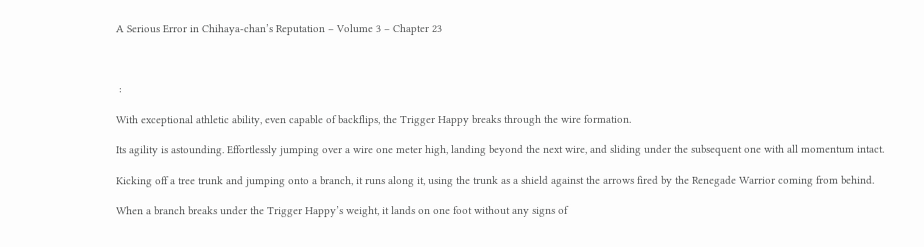A Serious Error in Chihaya-chan’s Reputation – Volume 3 – Chapter 23



 :

With exceptional athletic ability, even capable of backflips, the Trigger Happy breaks through the wire formation.

Its agility is astounding. Effortlessly jumping over a wire one meter high, landing beyond the next wire, and sliding under the subsequent one with all momentum intact.

Kicking off a tree trunk and jumping onto a branch, it runs along it, using the trunk as a shield against the arrows fired by the Renegade Warrior coming from behind.

When a branch breaks under the Trigger Happy’s weight, it lands on one foot without any signs of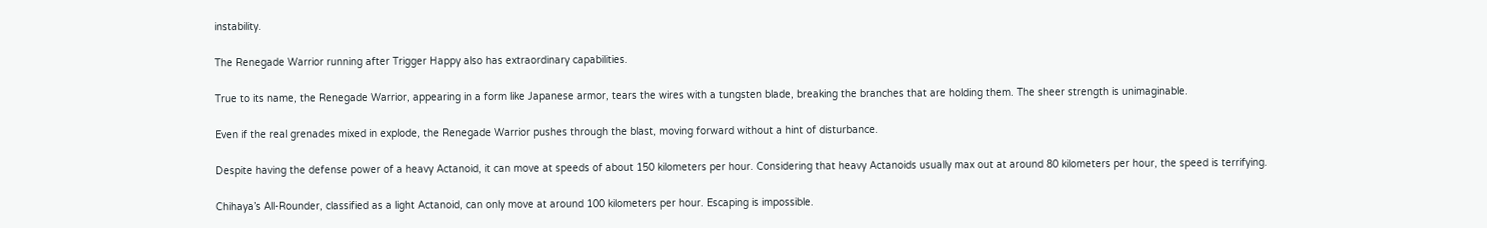instability.

The Renegade Warrior running after Trigger Happy also has extraordinary capabilities.

True to its name, the Renegade Warrior, appearing in a form like Japanese armor, tears the wires with a tungsten blade, breaking the branches that are holding them. The sheer strength is unimaginable.

Even if the real grenades mixed in explode, the Renegade Warrior pushes through the blast, moving forward without a hint of disturbance.

Despite having the defense power of a heavy Actanoid, it can move at speeds of about 150 kilometers per hour. Considering that heavy Actanoids usually max out at around 80 kilometers per hour, the speed is terrifying.

Chihaya’s All-Rounder, classified as a light Actanoid, can only move at around 100 kilometers per hour. Escaping is impossible.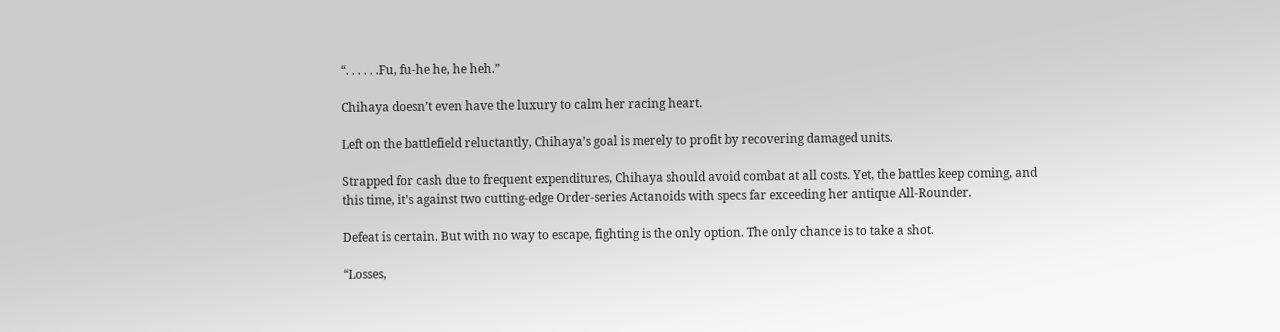“. . . . . .Fu, fu-he he, he heh.”

Chihaya doesn’t even have the luxury to calm her racing heart.

Left on the battlefield reluctantly, Chihaya’s goal is merely to profit by recovering damaged units.

Strapped for cash due to frequent expenditures, Chihaya should avoid combat at all costs. Yet, the battles keep coming, and this time, it’s against two cutting-edge Order-series Actanoids with specs far exceeding her antique All-Rounder.

Defeat is certain. But with no way to escape, fighting is the only option. The only chance is to take a shot.

“Losses,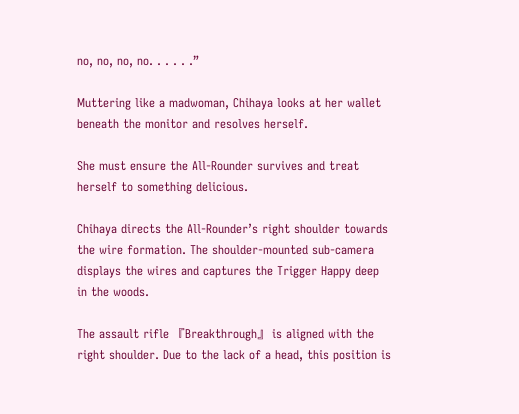no, no, no, no. . . . . .”

Muttering like a madwoman, Chihaya looks at her wallet beneath the monitor and resolves herself.

She must ensure the All-Rounder survives and treat herself to something delicious.

Chihaya directs the All-Rounder’s right shoulder towards the wire formation. The shoulder-mounted sub-camera displays the wires and captures the Trigger Happy deep in the woods.

The assault rifle 『Breakthrough』 is aligned with the right shoulder. Due to the lack of a head, this position is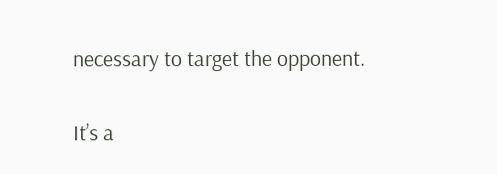necessary to target the opponent.

It’s a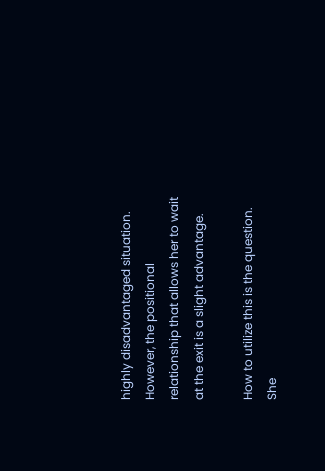highly disadvantaged situation. However, the positional relationship that allows her to wait at the exit is a slight advantage.

How to utilize this is the question. She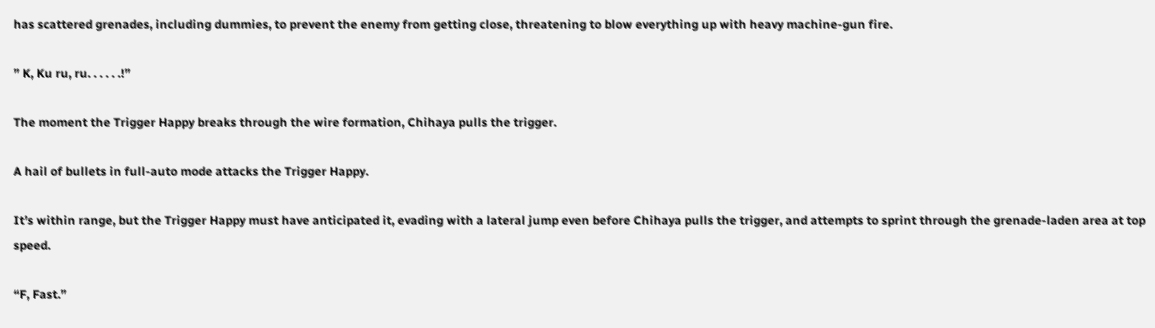has scattered grenades, including dummies, to prevent the enemy from getting close, threatening to blow everything up with heavy machine-gun fire.

” K, Ku ru, ru. . . . . .!”

The moment the Trigger Happy breaks through the wire formation, Chihaya pulls the trigger.

A hail of bullets in full-auto mode attacks the Trigger Happy.

It’s within range, but the Trigger Happy must have anticipated it, evading with a lateral jump even before Chihaya pulls the trigger, and attempts to sprint through the grenade-laden area at top speed.

“F, Fast.”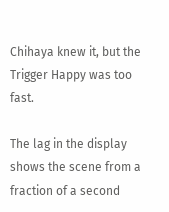Chihaya knew it, but the Trigger Happy was too fast.

The lag in the display shows the scene from a fraction of a second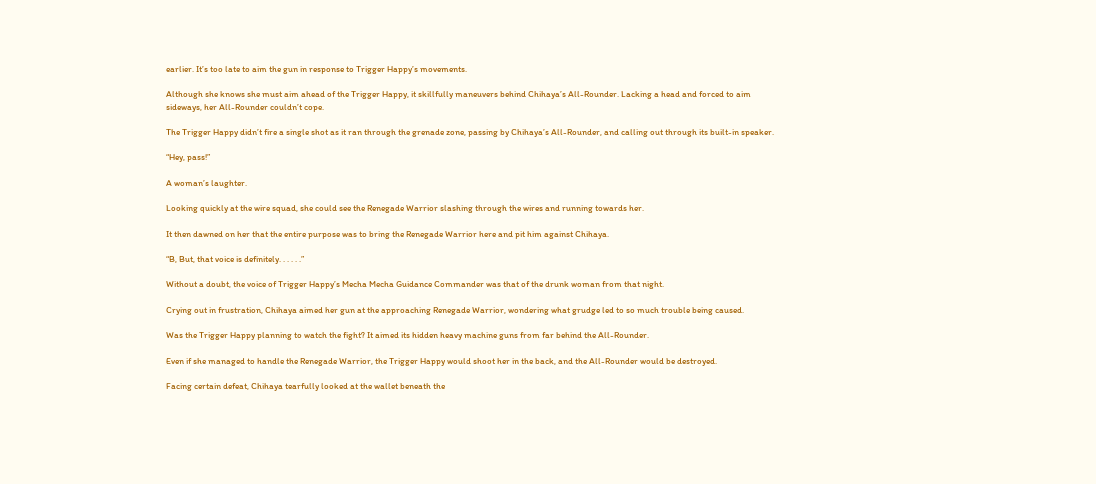earlier. It’s too late to aim the gun in response to Trigger Happy’s movements.

Although she knows she must aim ahead of the Trigger Happy, it skillfully maneuvers behind Chihaya’s All-Rounder. Lacking a head and forced to aim sideways, her All-Rounder couldn’t cope.

The Trigger Happy didn’t fire a single shot as it ran through the grenade zone, passing by Chihaya’s All-Rounder, and calling out through its built-in speaker.

“Hey, pass!”

A woman’s laughter.

Looking quickly at the wire squad, she could see the Renegade Warrior slashing through the wires and running towards her.

It then dawned on her that the entire purpose was to bring the Renegade Warrior here and pit him against Chihaya.

“B, But, that voice is definitely. . . . . .”

Without a doubt, the voice of Trigger Happy’s Mecha Mecha Guidance Commander was that of the drunk woman from that night.

Crying out in frustration, Chihaya aimed her gun at the approaching Renegade Warrior, wondering what grudge led to so much trouble being caused.

Was the Trigger Happy planning to watch the fight? It aimed its hidden heavy machine guns from far behind the All-Rounder.

Even if she managed to handle the Renegade Warrior, the Trigger Happy would shoot her in the back, and the All-Rounder would be destroyed.

Facing certain defeat, Chihaya tearfully looked at the wallet beneath the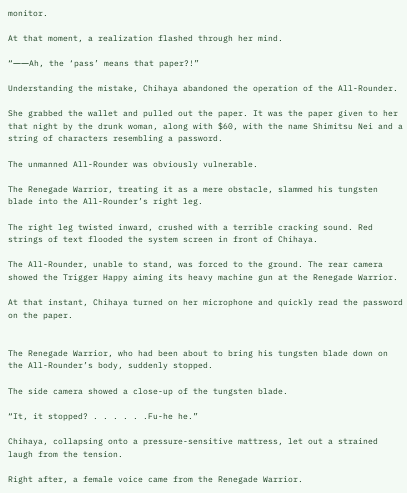monitor.

At that moment, a realization flashed through her mind.

“――Ah, the ‘pass’ means that paper?!”

Understanding the mistake, Chihaya abandoned the operation of the All-Rounder.

She grabbed the wallet and pulled out the paper. It was the paper given to her that night by the drunk woman, along with $60, with the name Shimitsu Nei and a string of characters resembling a password.

The unmanned All-Rounder was obviously vulnerable.

The Renegade Warrior, treating it as a mere obstacle, slammed his tungsten blade into the All-Rounder’s right leg.

The right leg twisted inward, crushed with a terrible cracking sound. Red strings of text flooded the system screen in front of Chihaya.

The All-Rounder, unable to stand, was forced to the ground. The rear camera showed the Trigger Happy aiming its heavy machine gun at the Renegade Warrior.

At that instant, Chihaya turned on her microphone and quickly read the password on the paper.


The Renegade Warrior, who had been about to bring his tungsten blade down on the All-Rounder’s body, suddenly stopped.

The side camera showed a close-up of the tungsten blade.

“It, it stopped? . . . . . .Fu-he he.”

Chihaya, collapsing onto a pressure-sensitive mattress, let out a strained laugh from the tension.

Right after, a female voice came from the Renegade Warrior.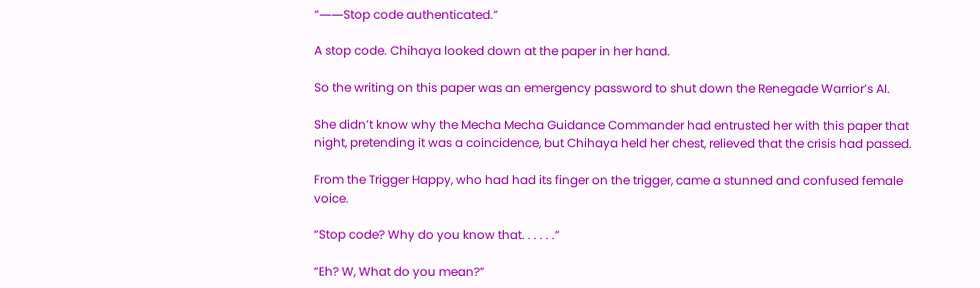“――Stop code authenticated.”

A stop code. Chihaya looked down at the paper in her hand.

So the writing on this paper was an emergency password to shut down the Renegade Warrior’s AI.

She didn’t know why the Mecha Mecha Guidance Commander had entrusted her with this paper that night, pretending it was a coincidence, but Chihaya held her chest, relieved that the crisis had passed.

From the Trigger Happy, who had had its finger on the trigger, came a stunned and confused female voice.

“Stop code? Why do you know that. . . . . .”

“Eh? W, What do you mean?”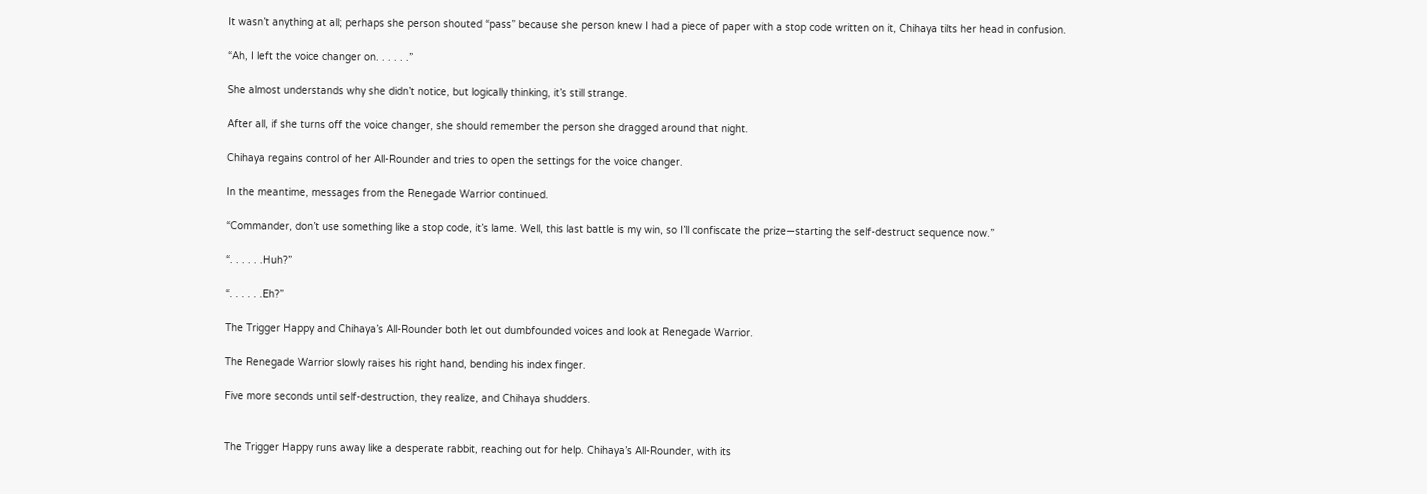It wasn’t anything at all; perhaps she person shouted “pass” because she person knew I had a piece of paper with a stop code written on it, Chihaya tilts her head in confusion.

“Ah, I left the voice changer on. . . . . .”

She almost understands why she didn’t notice, but logically thinking, it’s still strange.

After all, if she turns off the voice changer, she should remember the person she dragged around that night.

Chihaya regains control of her All-Rounder and tries to open the settings for the voice changer.

In the meantime, messages from the Renegade Warrior continued.

“Commander, don’t use something like a stop code, it’s lame. Well, this last battle is my win, so I’ll confiscate the prize—starting the self-destruct sequence now.”

“. . . . . .Huh?”

“. . . . . .Eh?”

The Trigger Happy and Chihaya’s All-Rounder both let out dumbfounded voices and look at Renegade Warrior.

The Renegade Warrior slowly raises his right hand, bending his index finger.

Five more seconds until self-destruction, they realize, and Chihaya shudders.


The Trigger Happy runs away like a desperate rabbit, reaching out for help. Chihaya’s All-Rounder, with its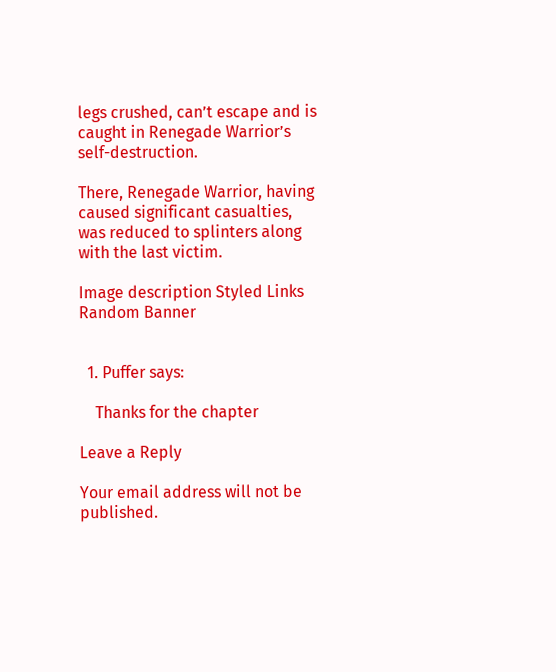legs crushed, can’t escape and is caught in Renegade Warrior’s self-destruction.

There, Renegade Warrior, having caused significant casualties, was reduced to splinters along with the last victim.

Image description Styled Links Random Banner


  1. Puffer says:

    Thanks for the chapter

Leave a Reply

Your email address will not be published.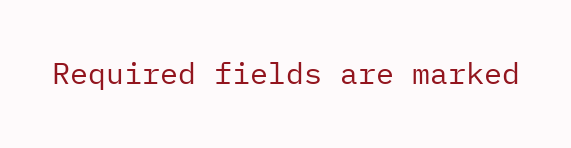Required fields are marked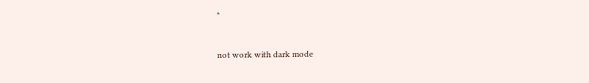*


not work with dark mode